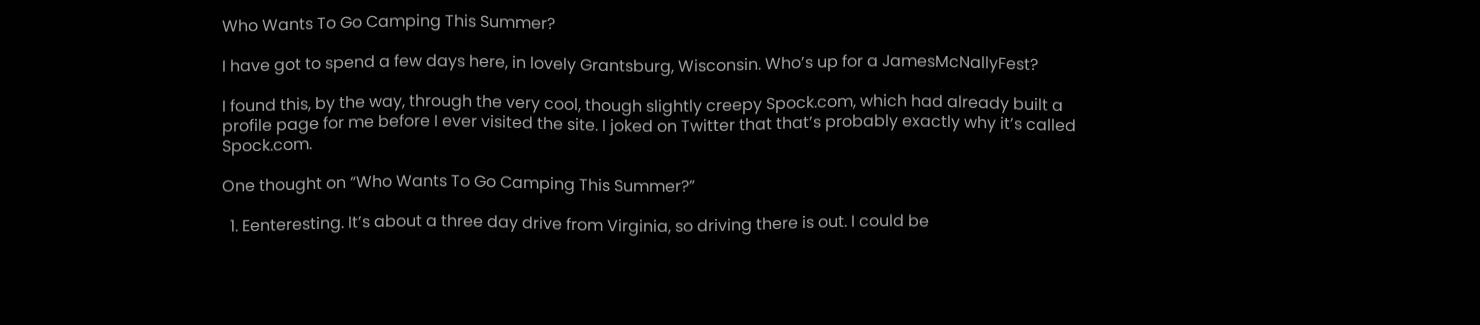Who Wants To Go Camping This Summer?

I have got to spend a few days here, in lovely Grantsburg, Wisconsin. Who’s up for a JamesMcNallyFest?

I found this, by the way, through the very cool, though slightly creepy Spock.com, which had already built a profile page for me before I ever visited the site. I joked on Twitter that that’s probably exactly why it’s called Spock.com.

One thought on “Who Wants To Go Camping This Summer?”

  1. Eenteresting. It’s about a three day drive from Virginia, so driving there is out. I could be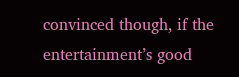convinced though, if the entertainment’s good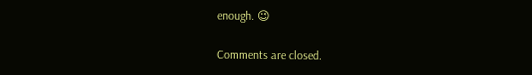enough. 😉

Comments are closed.